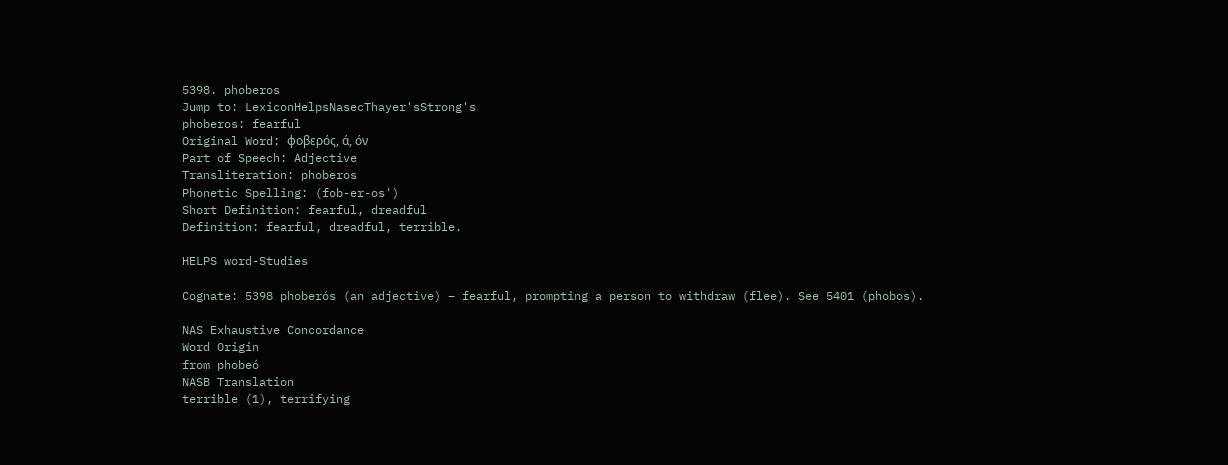5398. phoberos
Jump to: LexiconHelpsNasecThayer'sStrong's
phoberos: fearful
Original Word: φοβερός, ά, όν
Part of Speech: Adjective
Transliteration: phoberos
Phonetic Spelling: (fob-er-os')
Short Definition: fearful, dreadful
Definition: fearful, dreadful, terrible.

HELPS word-Studies

Cognate: 5398 phoberós (an adjective) – fearful, prompting a person to withdraw (flee). See 5401 (phobos).

NAS Exhaustive Concordance
Word Origin
from phobeó
NASB Translation
terrible (1), terrifying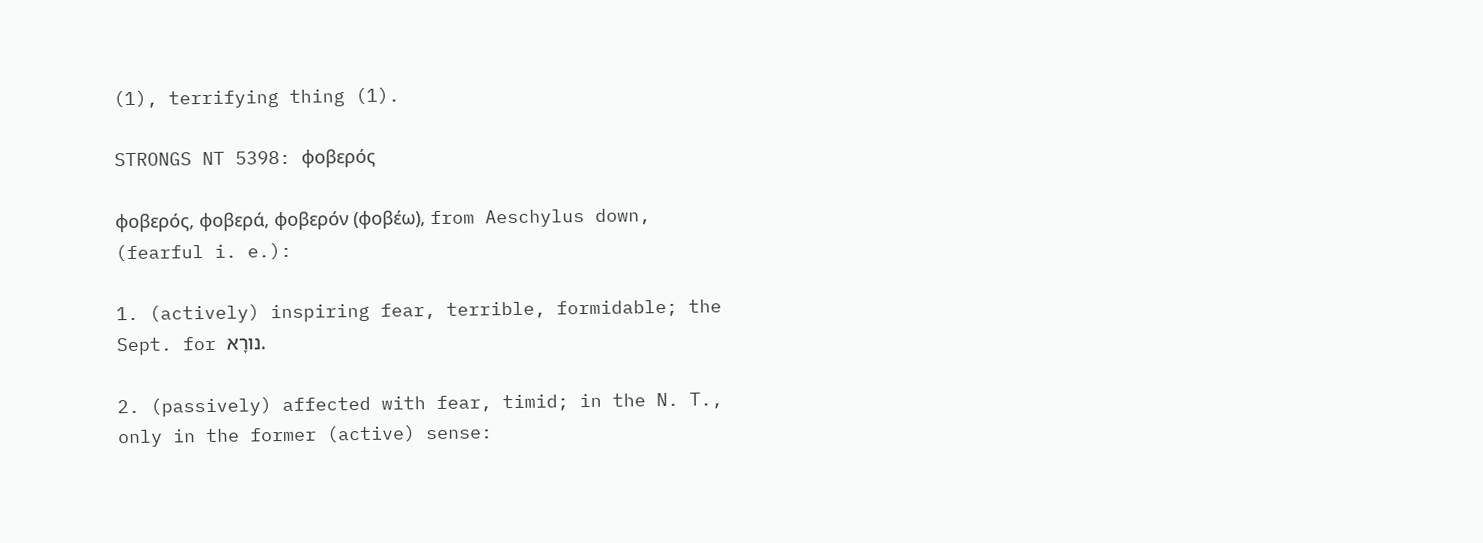(1), terrifying thing (1).

STRONGS NT 5398: φοβερός

φοβερός, φοβερά, φοβερόν (φοβέω), from Aeschylus down, (fearful i. e.):

1. (actively) inspiring fear, terrible, formidable; the Sept. for נורָא.

2. (passively) affected with fear, timid; in the N. T., only in the former (active) sense: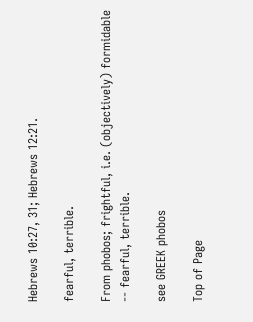Hebrews 10:27, 31; Hebrews 12:21.

fearful, terrible.

From phobos; frightful, i.e. (objectively) formidable -- fearful, terrible.

see GREEK phobos

Top of Page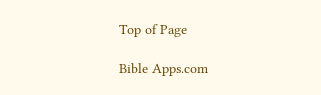Top of Page

Bible Apps.com